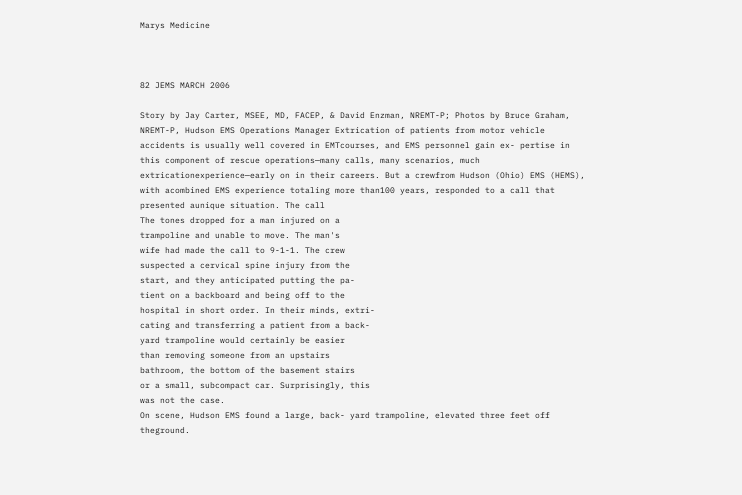Marys Medicine



82 JEMS MARCH 2006

Story by Jay Carter, MSEE, MD, FACEP, & David Enzman, NREMT-P; Photos by Bruce Graham, NREMT-P, Hudson EMS Operations Manager Extrication of patients from motor vehicle accidents is usually well covered in EMTcourses, and EMS personnel gain ex- pertise in this component of rescue operations—many calls, many scenarios, much extricationexperience—early on in their careers. But a crewfrom Hudson (Ohio) EMS (HEMS), with acombined EMS experience totaling more than100 years, responded to a call that presented aunique situation. The call
The tones dropped for a man injured on a
trampoline and unable to move. The man's
wife had made the call to 9-1-1. The crew
suspected a cervical spine injury from the
start, and they anticipated putting the pa-
tient on a backboard and being off to the
hospital in short order. In their minds, extri-
cating and transferring a patient from a back-
yard trampoline would certainly be easier
than removing someone from an upstairs
bathroom, the bottom of the basement stairs
or a small, subcompact car. Surprisingly, this
was not the case.
On scene, Hudson EMS found a large, back- yard trampoline, elevated three feet off theground.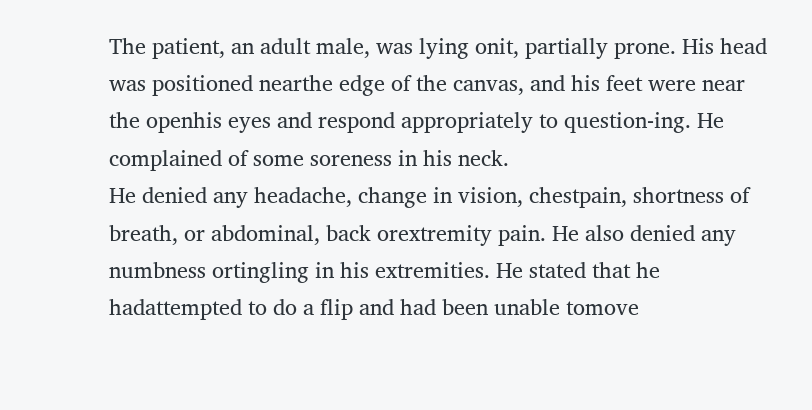The patient, an adult male, was lying onit, partially prone. His head was positioned nearthe edge of the canvas, and his feet were near the openhis eyes and respond appropriately to question-ing. He complained of some soreness in his neck.
He denied any headache, change in vision, chestpain, shortness of breath, or abdominal, back orextremity pain. He also denied any numbness ortingling in his extremities. He stated that he hadattempted to do a flip and had been unable tomove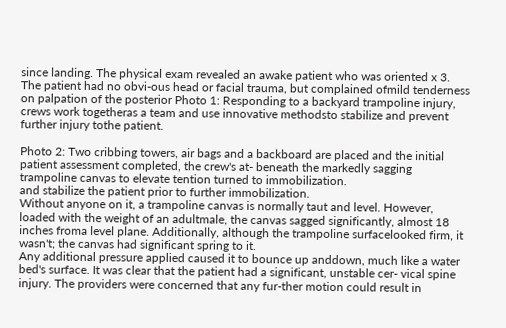since landing. The physical exam revealed an awake patient who was oriented x 3. The patient had no obvi-ous head or facial trauma, but complained ofmild tenderness on palpation of the posterior Photo 1: Responding to a backyard trampoline injury, crews work togetheras a team and use innovative methodsto stabilize and prevent further injury tothe patient.

Photo 2: Two cribbing towers, air bags and a backboard are placed and the initial patient assessment completed, the crew's at- beneath the markedly sagging trampoline canvas to elevate tention turned to immobilization.
and stabilize the patient prior to further immobilization.
Without anyone on it, a trampoline canvas is normally taut and level. However, loaded with the weight of an adultmale, the canvas sagged significantly, almost 18 inches froma level plane. Additionally, although the trampoline surfacelooked firm, it wasn't; the canvas had significant spring to it.
Any additional pressure applied caused it to bounce up anddown, much like a water bed's surface. It was clear that the patient had a significant, unstable cer- vical spine injury. The providers were concerned that any fur-ther motion could result in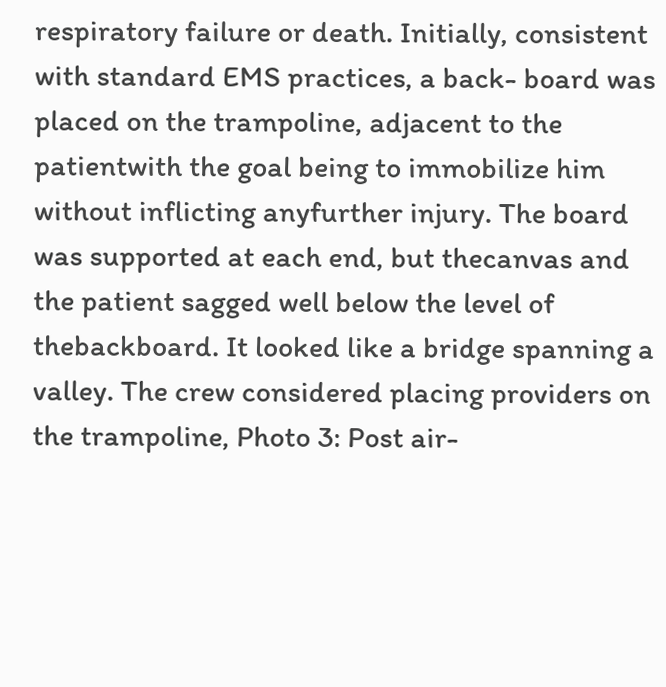respiratory failure or death. Initially, consistent with standard EMS practices, a back- board was placed on the trampoline, adjacent to the patientwith the goal being to immobilize him without inflicting anyfurther injury. The board was supported at each end, but thecanvas and the patient sagged well below the level of thebackboard. It looked like a bridge spanning a valley. The crew considered placing providers on the trampoline, Photo 3: Post air-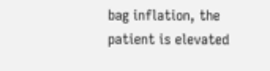bag inflation, the patient is elevated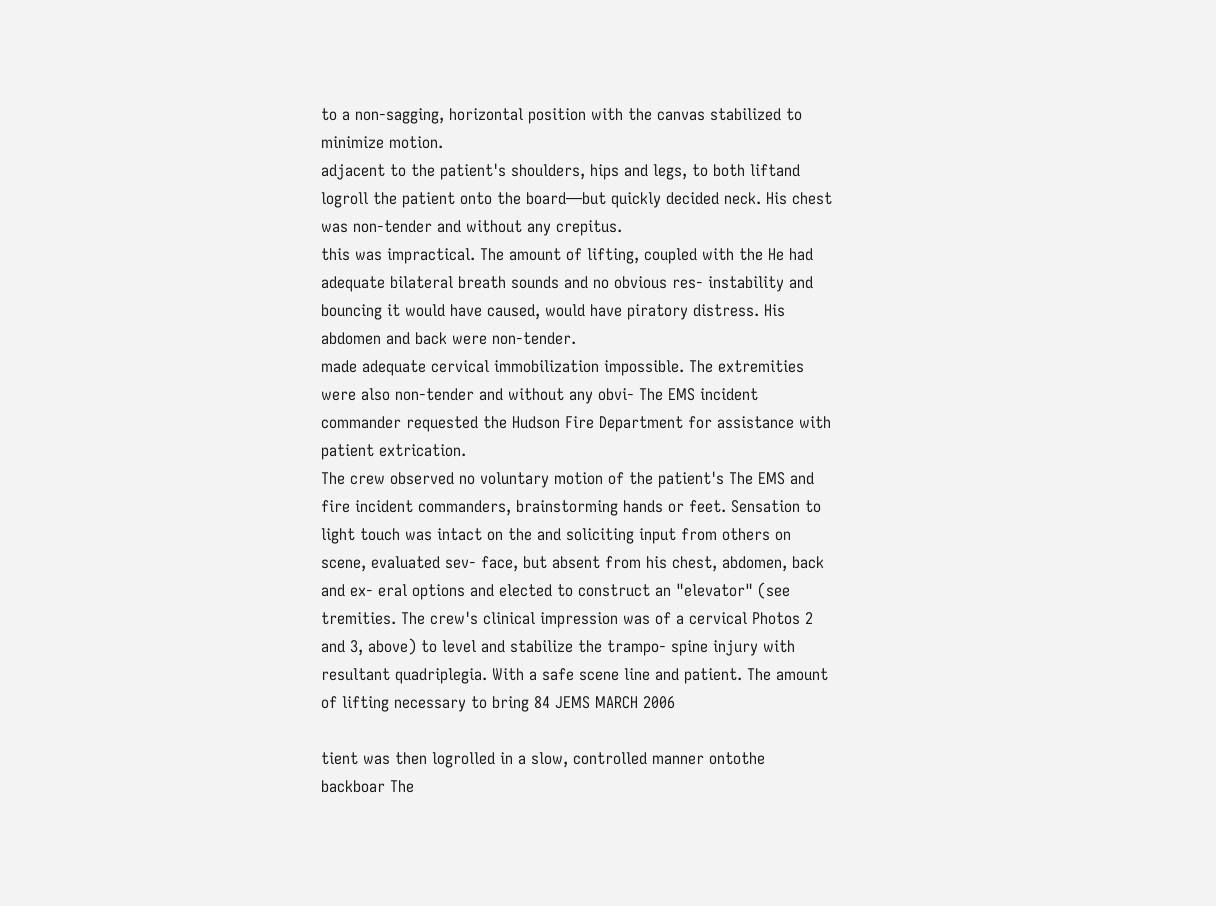to a non-sagging, horizontal position with the canvas stabilized to minimize motion.
adjacent to the patient's shoulders, hips and legs, to both liftand logroll the patient onto the board—but quickly decided neck. His chest was non-tender and without any crepitus.
this was impractical. The amount of lifting, coupled with the He had adequate bilateral breath sounds and no obvious res- instability and bouncing it would have caused, would have piratory distress. His abdomen and back were non-tender.
made adequate cervical immobilization impossible. The extremities were also non-tender and without any obvi- The EMS incident commander requested the Hudson Fire Department for assistance with patient extrication.
The crew observed no voluntary motion of the patient's The EMS and fire incident commanders, brainstorming hands or feet. Sensation to light touch was intact on the and soliciting input from others on scene, evaluated sev- face, but absent from his chest, abdomen, back and ex- eral options and elected to construct an "elevator" (see tremities. The crew's clinical impression was of a cervical Photos 2 and 3, above) to level and stabilize the trampo- spine injury with resultant quadriplegia. With a safe scene line and patient. The amount of lifting necessary to bring 84 JEMS MARCH 2006

tient was then logrolled in a slow, controlled manner ontothe backboar The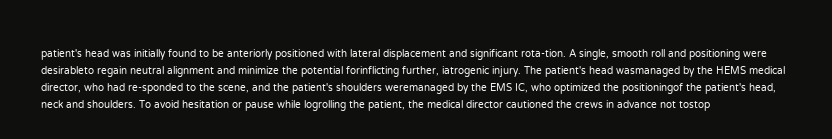patient's head was initially found to be anteriorly positioned with lateral displacement and significant rota-tion. A single, smooth roll and positioning were desirableto regain neutral alignment and minimize the potential forinflicting further, iatrogenic injury. The patient's head wasmanaged by the HEMS medical director, who had re-sponded to the scene, and the patient's shoulders weremanaged by the EMS IC, who optimized the positioningof the patient's head, neck and shoulders. To avoid hesitation or pause while logrolling the patient, the medical director cautioned the crews in advance not tostop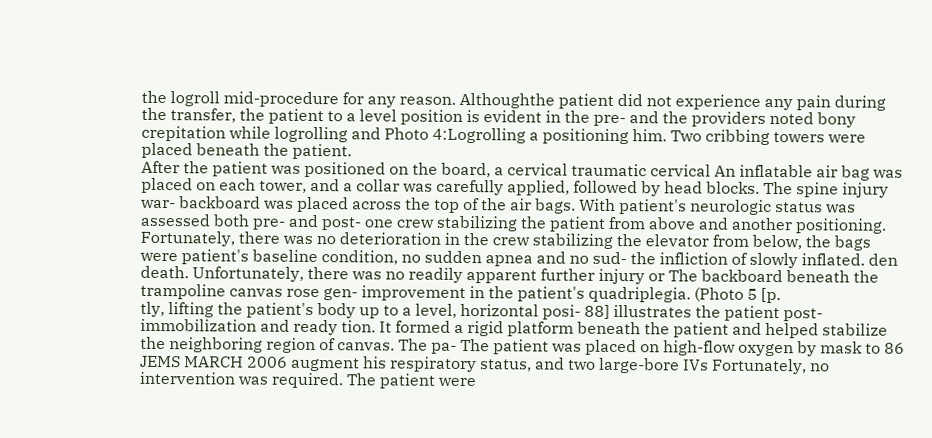the logroll mid-procedure for any reason. Althoughthe patient did not experience any pain during the transfer, the patient to a level position is evident in the pre- and the providers noted bony crepitation while logrolling and Photo 4:Logrolling a positioning him. Two cribbing towers were placed beneath the patient.
After the patient was positioned on the board, a cervical traumatic cervical An inflatable air bag was placed on each tower, and a collar was carefully applied, followed by head blocks. The spine injury war- backboard was placed across the top of the air bags. With patient's neurologic status was assessed both pre- and post- one crew stabilizing the patient from above and another positioning. Fortunately, there was no deterioration in the crew stabilizing the elevator from below, the bags were patient's baseline condition, no sudden apnea and no sud- the infliction of slowly inflated. den death. Unfortunately, there was no readily apparent further injury or The backboard beneath the trampoline canvas rose gen- improvement in the patient's quadriplegia. (Photo 5 [p.
tly, lifting the patient's body up to a level, horizontal posi- 88] illustrates the patient post-immobilization and ready tion. It formed a rigid platform beneath the patient and helped stabilize the neighboring region of canvas. The pa- The patient was placed on high-flow oxygen by mask to 86 JEMS MARCH 2006 augment his respiratory status, and two large-bore IVs Fortunately, no intervention was required. The patient were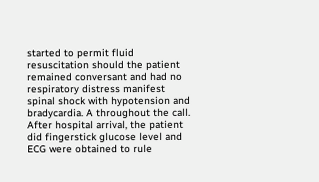started to permit fluid resuscitation should the patient remained conversant and had no respiratory distress manifest spinal shock with hypotension and bradycardia. A throughout the call. After hospital arrival, the patient did fingerstick glucose level and ECG were obtained to rule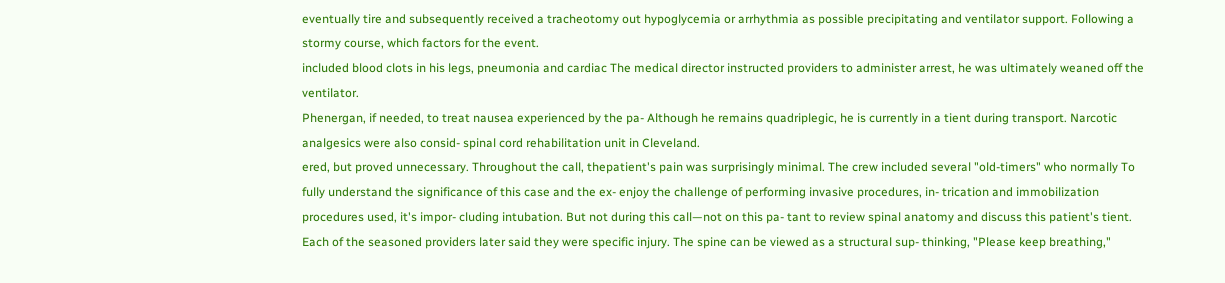eventually tire and subsequently received a tracheotomy out hypoglycemia or arrhythmia as possible precipitating and ventilator support. Following a stormy course, which factors for the event.
included blood clots in his legs, pneumonia and cardiac The medical director instructed providers to administer arrest, he was ultimately weaned off the ventilator.
Phenergan, if needed, to treat nausea experienced by the pa- Although he remains quadriplegic, he is currently in a tient during transport. Narcotic analgesics were also consid- spinal cord rehabilitation unit in Cleveland.
ered, but proved unnecessary. Throughout the call, thepatient's pain was surprisingly minimal. The crew included several "old-timers" who normally To fully understand the significance of this case and the ex- enjoy the challenge of performing invasive procedures, in- trication and immobilization procedures used, it's impor- cluding intubation. But not during this call—not on this pa- tant to review spinal anatomy and discuss this patient's tient. Each of the seasoned providers later said they were specific injury. The spine can be viewed as a structural sup- thinking, "Please keep breathing,"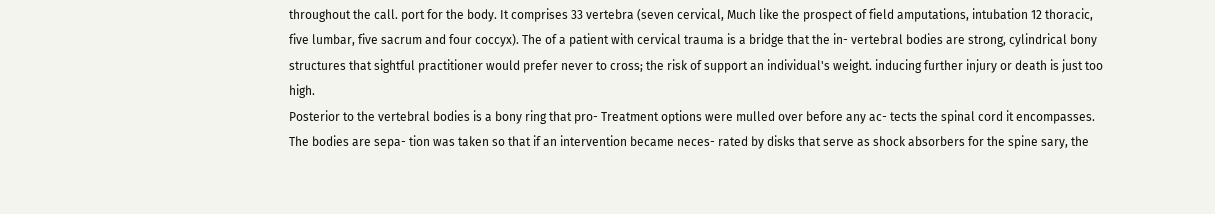throughout the call. port for the body. It comprises 33 vertebra (seven cervical, Much like the prospect of field amputations, intubation 12 thoracic, five lumbar, five sacrum and four coccyx). The of a patient with cervical trauma is a bridge that the in- vertebral bodies are strong, cylindrical bony structures that sightful practitioner would prefer never to cross; the risk of support an individual's weight. inducing further injury or death is just too high.
Posterior to the vertebral bodies is a bony ring that pro- Treatment options were mulled over before any ac- tects the spinal cord it encompasses. The bodies are sepa- tion was taken so that if an intervention became neces- rated by disks that serve as shock absorbers for the spine sary, the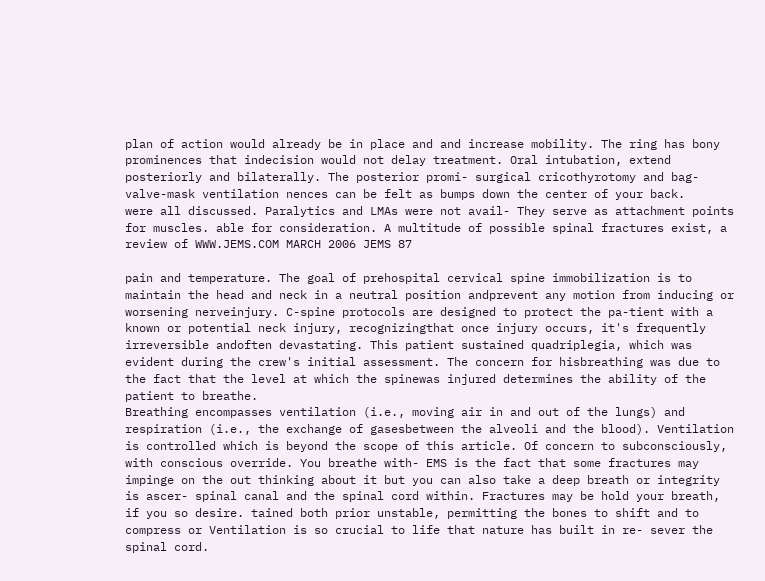plan of action would already be in place and and increase mobility. The ring has bony prominences that indecision would not delay treatment. Oral intubation, extend posteriorly and bilaterally. The posterior promi- surgical cricothyrotomy and bag-valve-mask ventilation nences can be felt as bumps down the center of your back.
were all discussed. Paralytics and LMAs were not avail- They serve as attachment points for muscles. able for consideration. A multitude of possible spinal fractures exist, a review of WWW.JEMS.COM MARCH 2006 JEMS 87

pain and temperature. The goal of prehospital cervical spine immobilization is to maintain the head and neck in a neutral position andprevent any motion from inducing or worsening nerveinjury. C-spine protocols are designed to protect the pa-tient with a known or potential neck injury, recognizingthat once injury occurs, it's frequently irreversible andoften devastating. This patient sustained quadriplegia, which was evident during the crew's initial assessment. The concern for hisbreathing was due to the fact that the level at which the spinewas injured determines the ability of the patient to breathe.
Breathing encompasses ventilation (i.e., moving air in and out of the lungs) and respiration (i.e., the exchange of gasesbetween the alveoli and the blood). Ventilation is controlled which is beyond the scope of this article. Of concern to subconsciously, with conscious override. You breathe with- EMS is the fact that some fractures may impinge on the out thinking about it but you can also take a deep breath or integrity is ascer- spinal canal and the spinal cord within. Fractures may be hold your breath, if you so desire. tained both prior unstable, permitting the bones to shift and to compress or Ventilation is so crucial to life that nature has built in re- sever the spinal cord.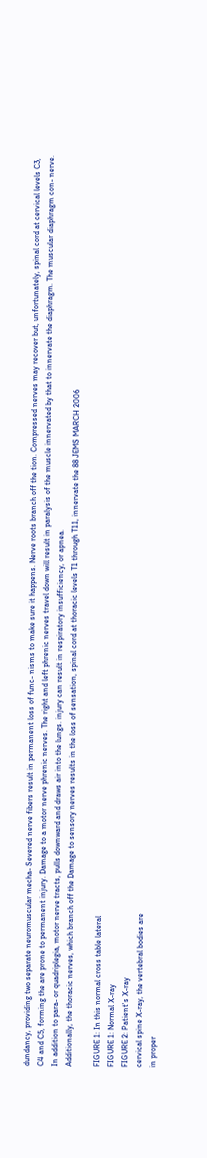dundancy, providing two separate neuromuscular mecha- Severed nerve fibers result in permanent loss of func- nisms to make sure it happens. Nerve roots branch off the tion. Compressed nerves may recover but, unfortunately, spinal cord at cervical levels C3, C4 and C5, forming the are prone to permanent injury. Damage to a motor nerve phrenic nerves. The right and left phrenic nerves travel down will result in paralysis of the muscle innervated by that to innervate the diaphragm. The muscular diaphragm con- nerve. In addition to para- or quadriplegia, motor nerve tracts, pulls downward and draws air into the lungs. injury can result in respiratory insufficiency, or apnea.
Additionally, the thoracic nerves, which branch off the Damage to sensory nerves results in the loss of sensation, spinal cord at thoracic levels T1 through T11, innervate the 88 JEMS MARCH 2006

FIGURE 1: In this normal cross table lateral
FIGURE 1: Normal X-ray
FIGURE 2: Patient's X-ray
cervical spine X-ray, the vertebral bodies are
in proper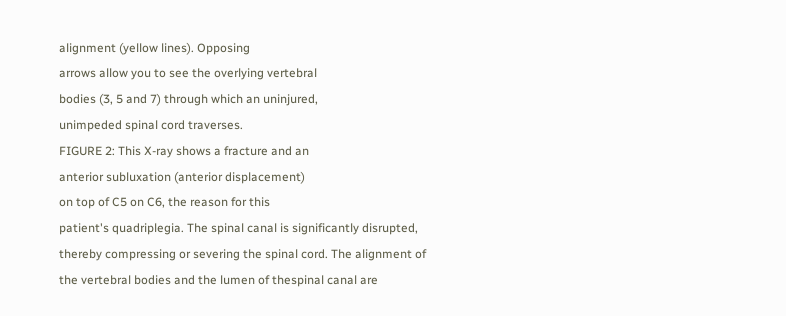alignment (yellow lines). Opposing
arrows allow you to see the overlying vertebral
bodies (3, 5 and 7) through which an uninjured,
unimpeded spinal cord traverses.
FIGURE 2: This X-ray shows a fracture and an
anterior subluxation (anterior displacement)
on top of C5 on C6, the reason for this
patient's quadriplegia. The spinal canal is significantly disrupted, thereby compressing or severing the spinal cord. The alignment of the vertebral bodies and the lumen of thespinal canal are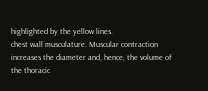highlighted by the yellow lines.
chest wall musculature. Muscular contraction increases the diameter and, hence, the volume of the thoracic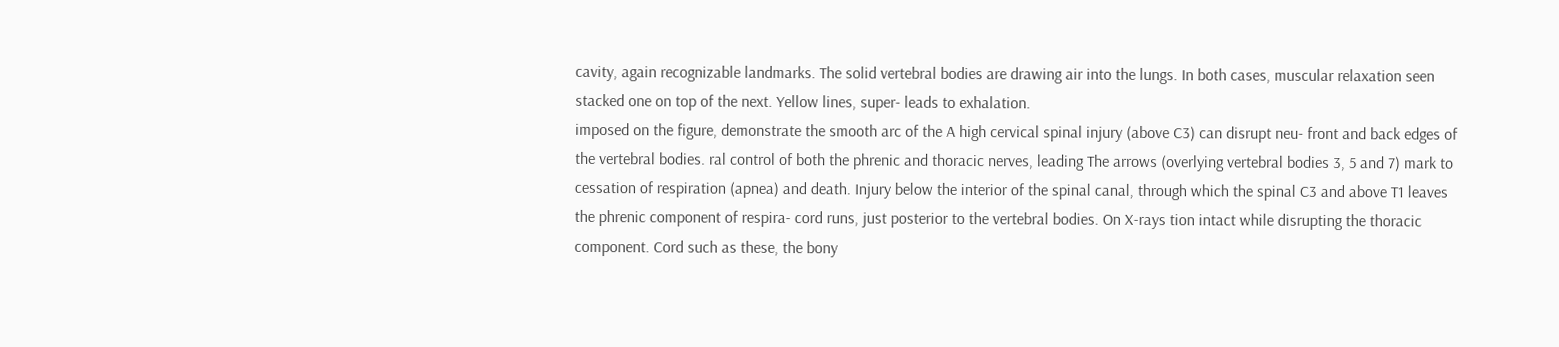cavity, again recognizable landmarks. The solid vertebral bodies are drawing air into the lungs. In both cases, muscular relaxation seen stacked one on top of the next. Yellow lines, super- leads to exhalation.
imposed on the figure, demonstrate the smooth arc of the A high cervical spinal injury (above C3) can disrupt neu- front and back edges of the vertebral bodies. ral control of both the phrenic and thoracic nerves, leading The arrows (overlying vertebral bodies 3, 5 and 7) mark to cessation of respiration (apnea) and death. Injury below the interior of the spinal canal, through which the spinal C3 and above T1 leaves the phrenic component of respira- cord runs, just posterior to the vertebral bodies. On X-rays tion intact while disrupting the thoracic component. Cord such as these, the bony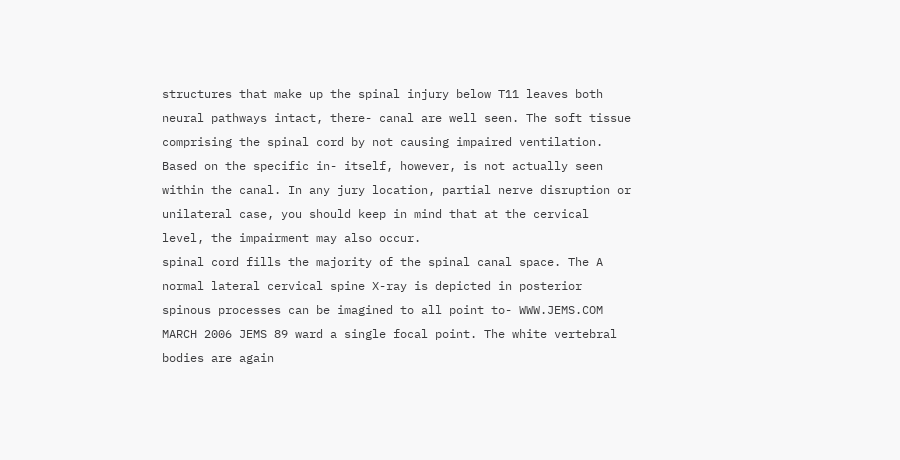structures that make up the spinal injury below T11 leaves both neural pathways intact, there- canal are well seen. The soft tissue comprising the spinal cord by not causing impaired ventilation. Based on the specific in- itself, however, is not actually seen within the canal. In any jury location, partial nerve disruption or unilateral case, you should keep in mind that at the cervical level, the impairment may also occur.
spinal cord fills the majority of the spinal canal space. The A normal lateral cervical spine X-ray is depicted in posterior spinous processes can be imagined to all point to- WWW.JEMS.COM MARCH 2006 JEMS 89 ward a single focal point. The white vertebral bodies are again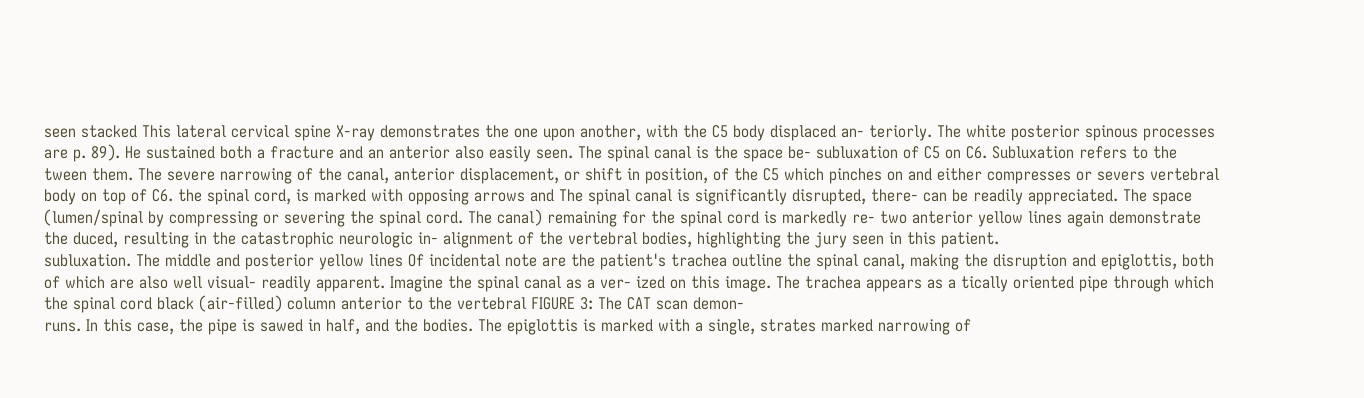seen stacked This lateral cervical spine X-ray demonstrates the one upon another, with the C5 body displaced an- teriorly. The white posterior spinous processes are p. 89). He sustained both a fracture and an anterior also easily seen. The spinal canal is the space be- subluxation of C5 on C6. Subluxation refers to the tween them. The severe narrowing of the canal, anterior displacement, or shift in position, of the C5 which pinches on and either compresses or severs vertebral body on top of C6. the spinal cord, is marked with opposing arrows and The spinal canal is significantly disrupted, there- can be readily appreciated. The space (lumen/spinal by compressing or severing the spinal cord. The canal) remaining for the spinal cord is markedly re- two anterior yellow lines again demonstrate the duced, resulting in the catastrophic neurologic in- alignment of the vertebral bodies, highlighting the jury seen in this patient.
subluxation. The middle and posterior yellow lines Of incidental note are the patient's trachea outline the spinal canal, making the disruption and epiglottis, both of which are also well visual- readily apparent. Imagine the spinal canal as a ver- ized on this image. The trachea appears as a tically oriented pipe through which the spinal cord black (air-filled) column anterior to the vertebral FIGURE 3: The CAT scan demon-
runs. In this case, the pipe is sawed in half, and the bodies. The epiglottis is marked with a single, strates marked narrowing of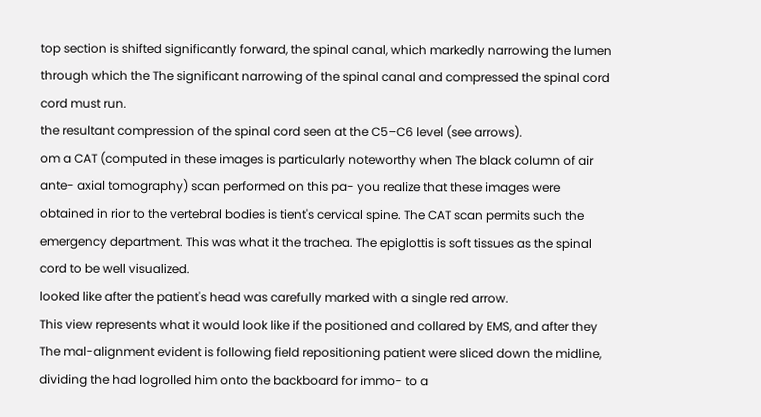top section is shifted significantly forward, the spinal canal, which markedly narrowing the lumen through which the The significant narrowing of the spinal canal and compressed the spinal cord cord must run.
the resultant compression of the spinal cord seen at the C5–C6 level (see arrows).
om a CAT (computed in these images is particularly noteworthy when The black column of air ante- axial tomography) scan performed on this pa- you realize that these images were obtained in rior to the vertebral bodies is tient's cervical spine. The CAT scan permits such the emergency department. This was what it the trachea. The epiglottis is soft tissues as the spinal cord to be well visualized.
looked like after the patient's head was carefully marked with a single red arrow.
This view represents what it would look like if the positioned and collared by EMS, and after they The mal-alignment evident is following field repositioning patient were sliced down the midline, dividing the had logrolled him onto the backboard for immo- to a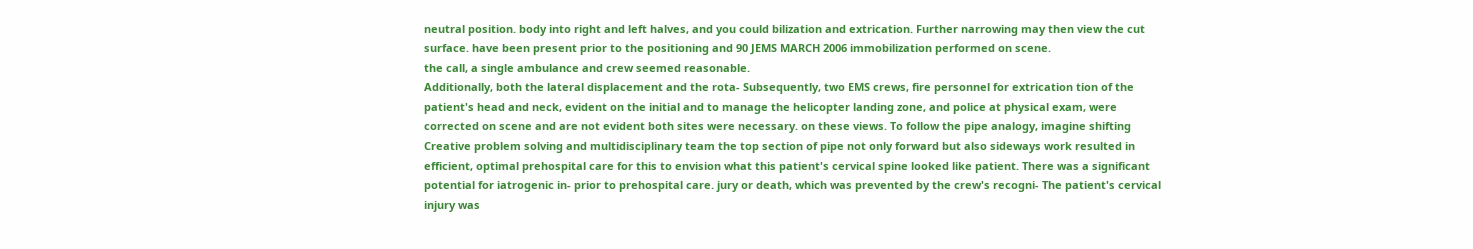neutral position. body into right and left halves, and you could bilization and extrication. Further narrowing may then view the cut surface. have been present prior to the positioning and 90 JEMS MARCH 2006 immobilization performed on scene.
the call, a single ambulance and crew seemed reasonable.
Additionally, both the lateral displacement and the rota- Subsequently, two EMS crews, fire personnel for extrication tion of the patient's head and neck, evident on the initial and to manage the helicopter landing zone, and police at physical exam, were corrected on scene and are not evident both sites were necessary. on these views. To follow the pipe analogy, imagine shifting Creative problem solving and multidisciplinary team the top section of pipe not only forward but also sideways work resulted in efficient, optimal prehospital care for this to envision what this patient's cervical spine looked like patient. There was a significant potential for iatrogenic in- prior to prehospital care. jury or death, which was prevented by the crew's recogni- The patient's cervical injury was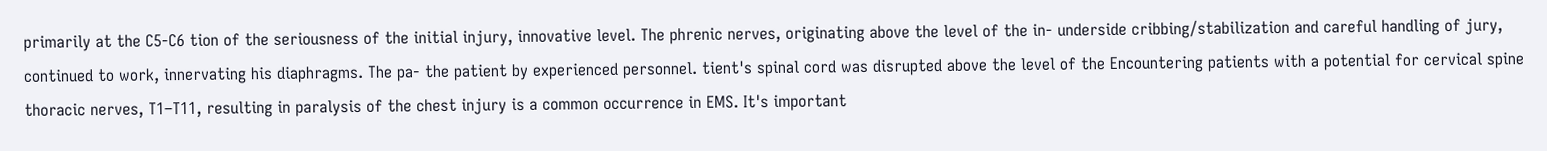primarily at the C5-C6 tion of the seriousness of the initial injury, innovative level. The phrenic nerves, originating above the level of the in- underside cribbing/stabilization and careful handling of jury, continued to work, innervating his diaphragms. The pa- the patient by experienced personnel. tient's spinal cord was disrupted above the level of the Encountering patients with a potential for cervical spine thoracic nerves, T1–T11, resulting in paralysis of the chest injury is a common occurrence in EMS. It's important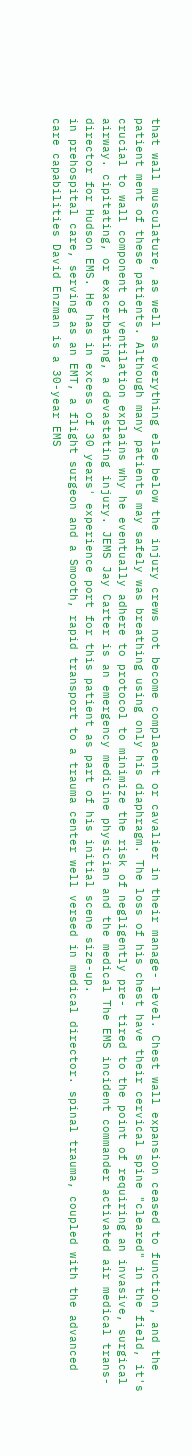that wall musculature, as well as everything else below the injury crews not become complacent or cavalier in their manage- level. Chest wall expansion ceased to function, and the patient ment of these patients. Although many patients may safely was breathing using only his diaphragm. The loss of his chest have their cervical spine "cleared" in the field, it's crucial to wall component of ventilation explains why he eventually adhere to protocol to minimize the risk of negligently pre- tired to the point of requiring an invasive, surgical airway. cipitating, or exacerbating, a devastating injury. JEMS Jay Carter is an emergency medicine physician and the medical The EMS incident commander activated air medical trans- director for Hudson EMS. He has in excess of 30 years' experience port for this patient as part of his initial scene size-up.
in prehospital care, serving as an EMT, a flight surgeon and a Smooth, rapid transport to a trauma center well versed in medical director. spinal trauma, coupled with the advanced care capabilities David Enzman is a 30-year EMS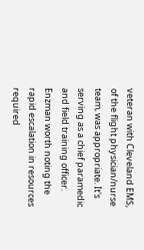veteran with Cleveland EMS, of the flight physician/nurse team, was appropriate. It's serving as a chief paramedic and field training officer. Enzman worth noting the rapid escalation in resources required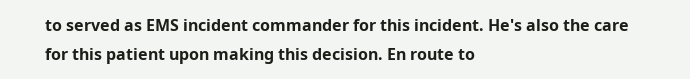to served as EMS incident commander for this incident. He's also the care for this patient upon making this decision. En route to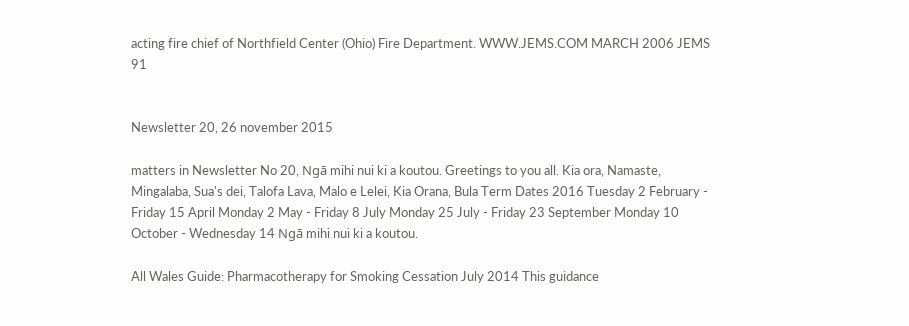acting fire chief of Northfield Center (Ohio) Fire Department. WWW.JEMS.COM MARCH 2006 JEMS 91


Newsletter 20, 26 november 2015

matters in Newsletter No 20, Ngā mihi nui ki a koutou. Greetings to you all. Kia ora, Namaste, Mingalaba, Sua's dei, Talofa Lava, Malo e Lelei, Kia Orana, Bula Term Dates 2016 Tuesday 2 February - Friday 15 April Monday 2 May - Friday 8 July Monday 25 July - Friday 23 September Monday 10 October - Wednesday 14 Ngā mihi nui ki a koutou.

All Wales Guide: Pharmacotherapy for Smoking Cessation July 2014 This guidance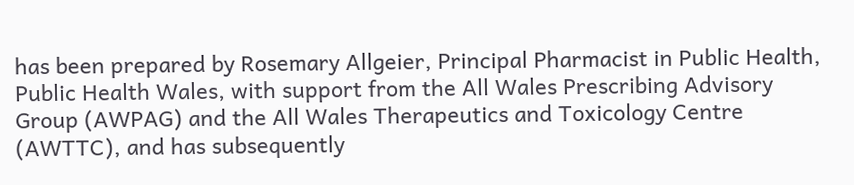has been prepared by Rosemary Allgeier, Principal Pharmacist in Public Health, Public Health Wales, with support from the All Wales Prescribing Advisory Group (AWPAG) and the All Wales Therapeutics and Toxicology Centre (AWTTC), and has subsequently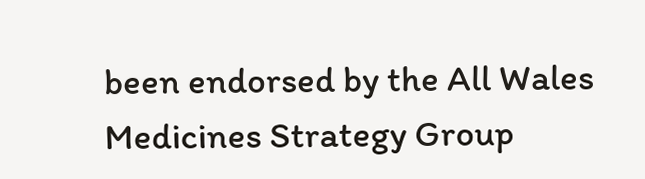been endorsed by the All Wales Medicines Strategy Group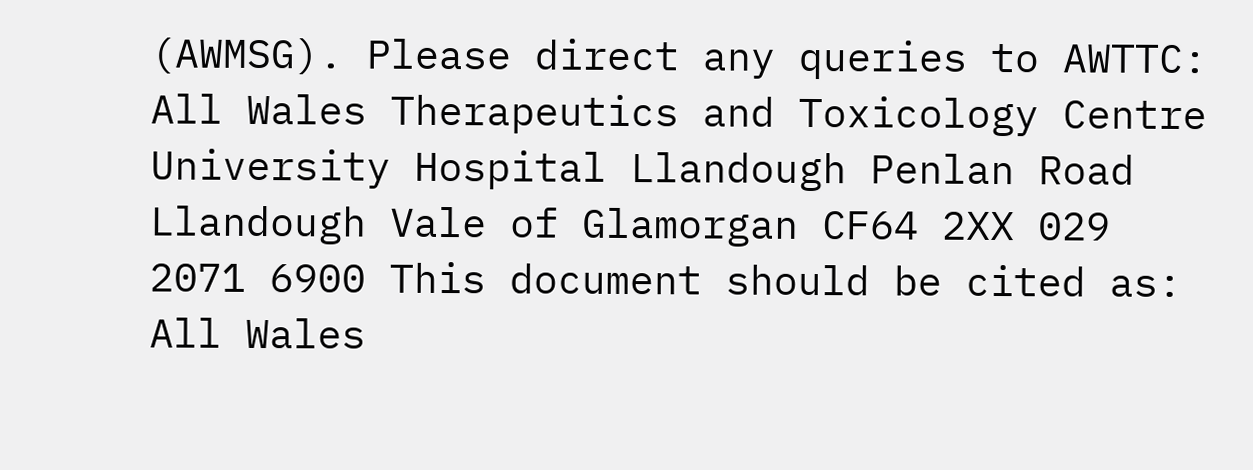(AWMSG). Please direct any queries to AWTTC: All Wales Therapeutics and Toxicology Centre University Hospital Llandough Penlan Road Llandough Vale of Glamorgan CF64 2XX 029 2071 6900 This document should be cited as: All Wales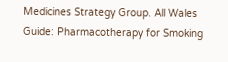Medicines Strategy Group. All Wales Guide: Pharmacotherapy for Smoking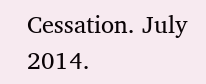Cessation. July 2014.